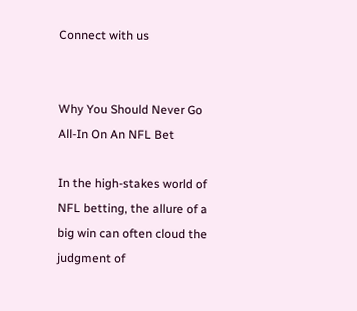Connect with us


Why You Should Never Go All-In On An NFL Bet

In the high-stakes world of NFL betting, the allure of a big win can often cloud the judgment of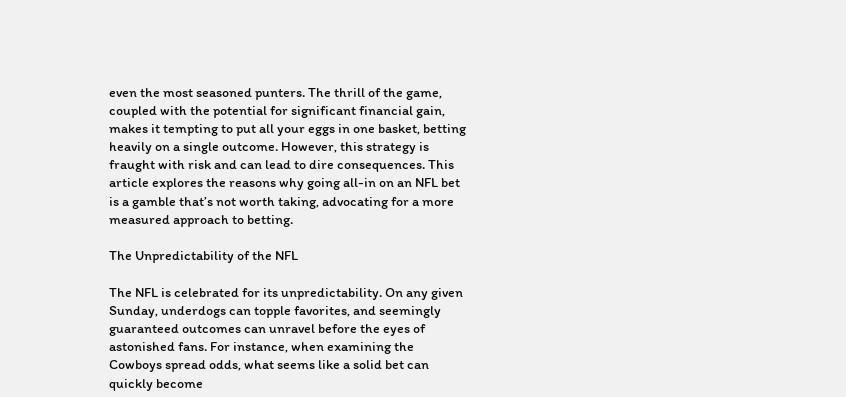even the most seasoned punters. The thrill of the game, coupled with the potential for significant financial gain, makes it tempting to put all your eggs in one basket, betting heavily on a single outcome. However, this strategy is fraught with risk and can lead to dire consequences. This article explores the reasons why going all-in on an NFL bet is a gamble that’s not worth taking, advocating for a more measured approach to betting.

The Unpredictability of the NFL

The NFL is celebrated for its unpredictability. On any given Sunday, underdogs can topple favorites, and seemingly guaranteed outcomes can unravel before the eyes of astonished fans. For instance, when examining the Cowboys spread odds, what seems like a solid bet can quickly become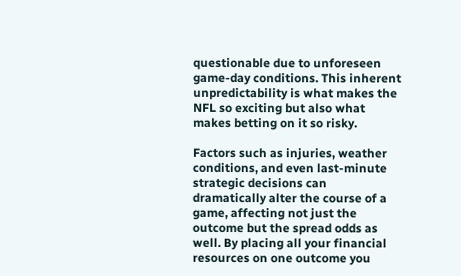questionable due to unforeseen game-day conditions. This inherent unpredictability is what makes the NFL so exciting but also what makes betting on it so risky.

Factors such as injuries, weather conditions, and even last-minute strategic decisions can dramatically alter the course of a game, affecting not just the outcome but the spread odds as well. By placing all your financial resources on one outcome you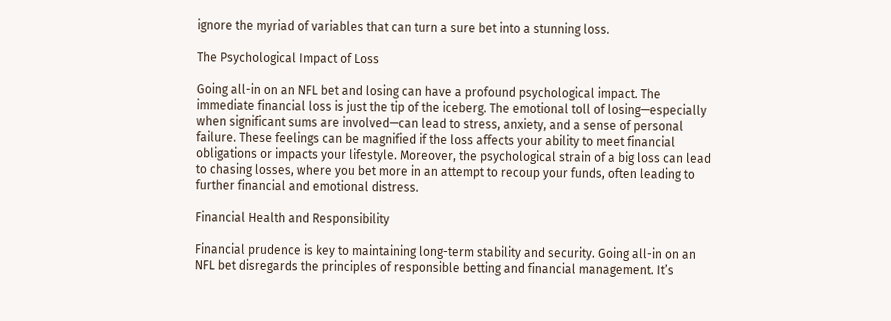ignore the myriad of variables that can turn a sure bet into a stunning loss.

The Psychological Impact of Loss

Going all-in on an NFL bet and losing can have a profound psychological impact. The immediate financial loss is just the tip of the iceberg. The emotional toll of losing—especially when significant sums are involved—can lead to stress, anxiety, and a sense of personal failure. These feelings can be magnified if the loss affects your ability to meet financial obligations or impacts your lifestyle. Moreover, the psychological strain of a big loss can lead to chasing losses, where you bet more in an attempt to recoup your funds, often leading to further financial and emotional distress.

Financial Health and Responsibility

Financial prudence is key to maintaining long-term stability and security. Going all-in on an NFL bet disregards the principles of responsible betting and financial management. It’s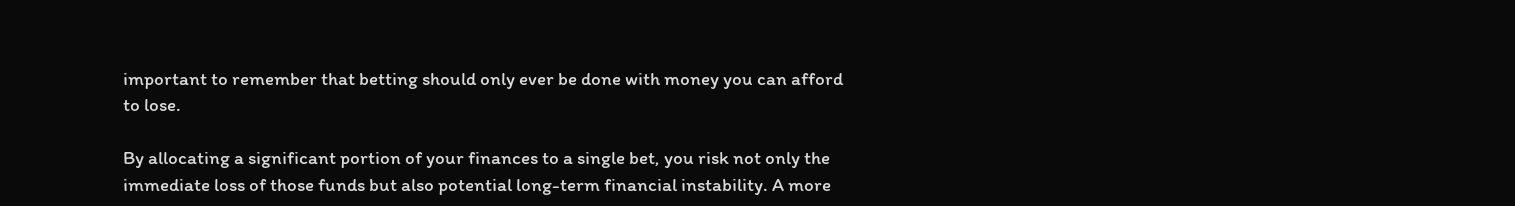important to remember that betting should only ever be done with money you can afford to lose.

By allocating a significant portion of your finances to a single bet, you risk not only the immediate loss of those funds but also potential long-term financial instability. A more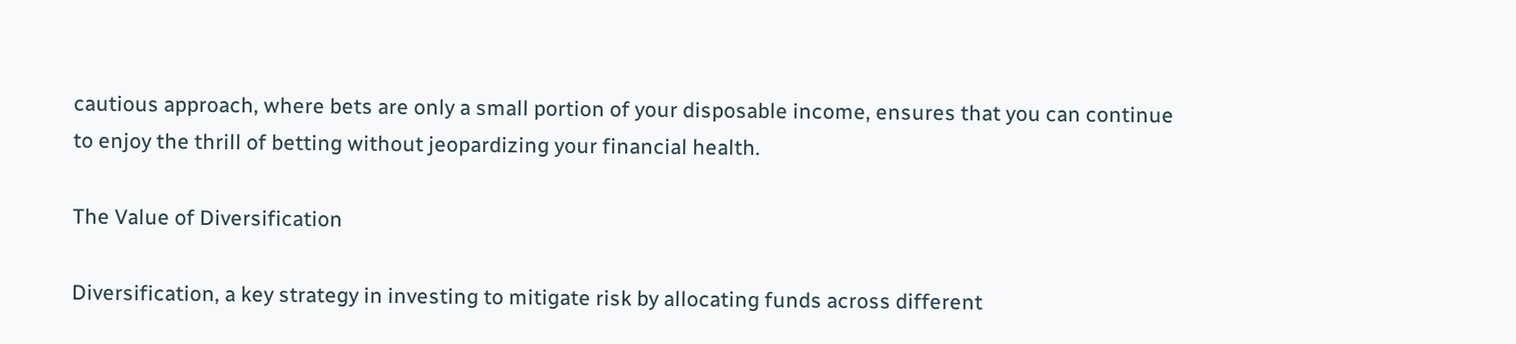cautious approach, where bets are only a small portion of your disposable income, ensures that you can continue to enjoy the thrill of betting without jeopardizing your financial health.

The Value of Diversification

Diversification, a key strategy in investing to mitigate risk by allocating funds across different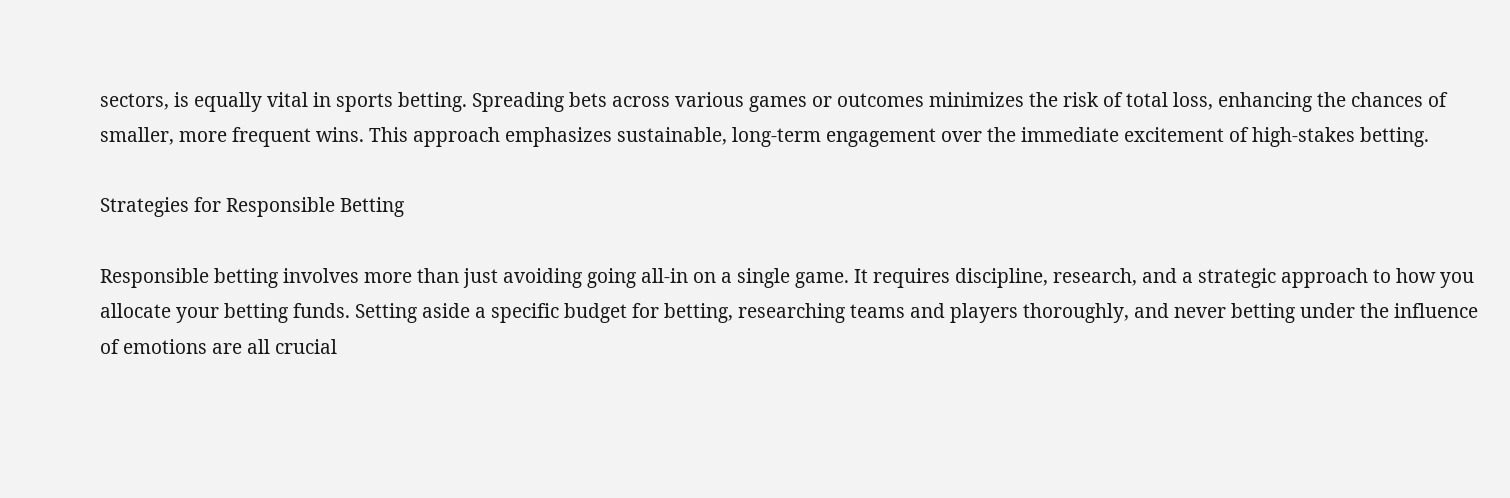sectors, is equally vital in sports betting. Spreading bets across various games or outcomes minimizes the risk of total loss, enhancing the chances of smaller, more frequent wins. This approach emphasizes sustainable, long-term engagement over the immediate excitement of high-stakes betting.

Strategies for Responsible Betting

Responsible betting involves more than just avoiding going all-in on a single game. It requires discipline, research, and a strategic approach to how you allocate your betting funds. Setting aside a specific budget for betting, researching teams and players thoroughly, and never betting under the influence of emotions are all crucial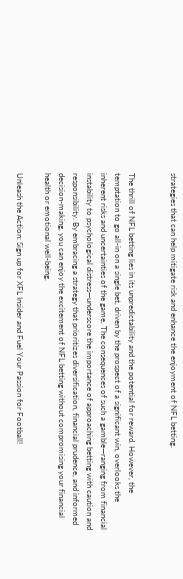strategies that can help mitigate risk and enhance the enjoyment of NFL betting.


The thrill of NFL betting lies in its unpredictability and the potential for reward. However, the temptation to go all-in on a single bet, driven by the prospect of a significant win, overlooks the inherent risks and uncertainties of the game. The consequences of such a gamble—ranging from financial instability to psychological distress—underscore the importance of approaching betting with caution and responsibility. By embracing a strategy that prioritizes diversification, financial prudence, and informed decision-making, you can enjoy the excitement of NFL betting without compromising your financial health or emotional well-being.

Unleash the Action: Sign up for XFL Insider and Fuel Your Passion for Football!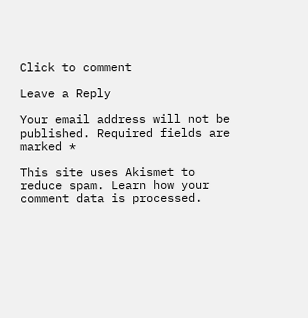Click to comment

Leave a Reply

Your email address will not be published. Required fields are marked *

This site uses Akismet to reduce spam. Learn how your comment data is processed.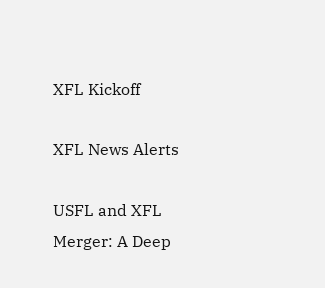XFL Kickoff

XFL News Alerts

USFL and XFL Merger: A Deep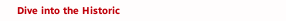Dive into the Historic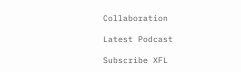Collaboration

Latest Podcast

Subscribe XFL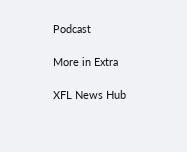Podcast

More in Extra

XFL News Hub